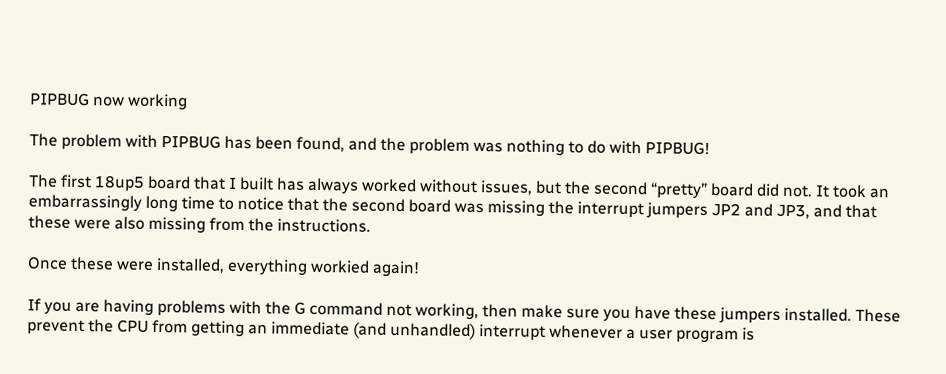PIPBUG now working

The problem with PIPBUG has been found, and the problem was nothing to do with PIPBUG!

The first 18up5 board that I built has always worked without issues, but the second “pretty” board did not. It took an embarrassingly long time to notice that the second board was missing the interrupt jumpers JP2 and JP3, and that these were also missing from the instructions.

Once these were installed, everything workied again!

If you are having problems with the G command not working, then make sure you have these jumpers installed. These prevent the CPU from getting an immediate (and unhandled) interrupt whenever a user program is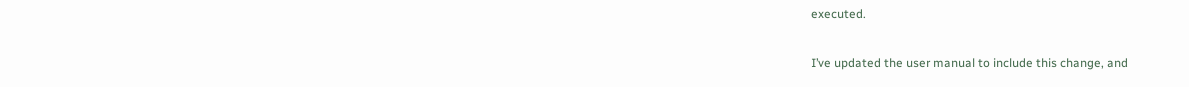executed.

I’ve updated the user manual to include this change, and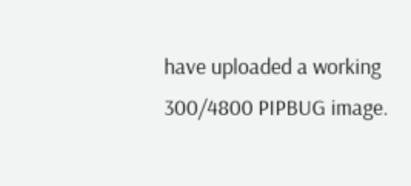have uploaded a working 300/4800 PIPBUG image.